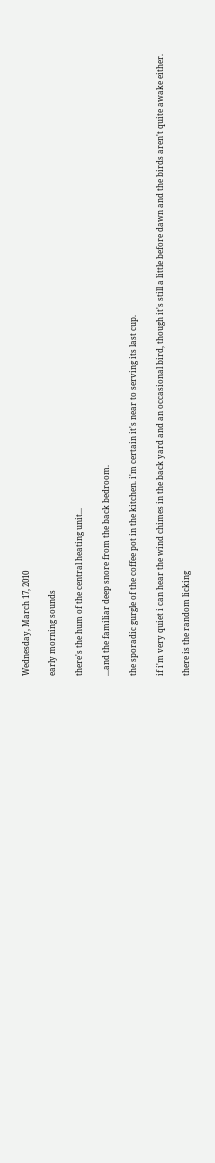Wednesday, March 17, 2010

early morning sounds

there's the hum of the central heating unit...

...and the familiar deep snore from the back bedroom.

the sporadic gurgle of the coffee pot in the kitchen. i'm certain it's near to serving its last cup.

if i'm very quiet i can hear the wind chimes in the back yard and an occasional bird, though it's still a little before dawn and the birds aren't quite awake either.

there is the random licking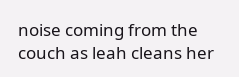noise coming from the couch as leah cleans her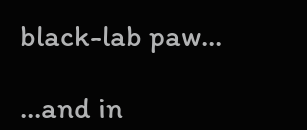black-lab paw...

...and in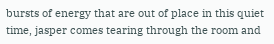bursts of energy that are out of place in this quiet time, jasper comes tearing through the room and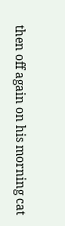then off again on his morning cat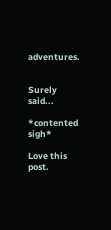adventures.


Surely said...

*contented sigh*

Love this post.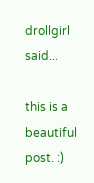drollgirl said...

this is a beautiful post. :)